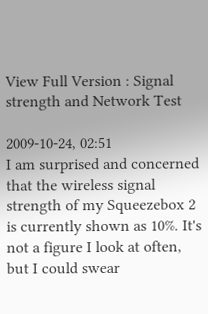View Full Version : Signal strength and Network Test

2009-10-24, 02:51
I am surprised and concerned that the wireless signal strength of my Squeezebox 2 is currently shown as 10%. It's not a figure I look at often, but I could swear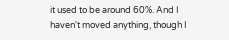it used to be around 60%. And I haven't moved anything, though I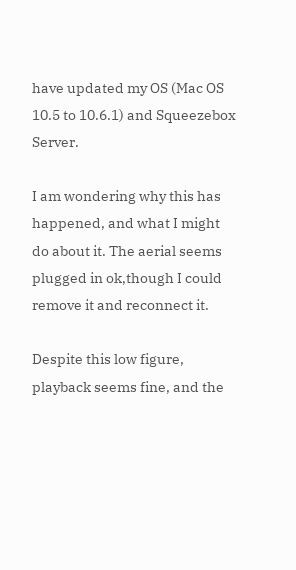have updated my OS (Mac OS 10.5 to 10.6.1) and Squeezebox Server.

I am wondering why this has happened, and what I might do about it. The aerial seems plugged in ok,though I could remove it and reconnect it.

Despite this low figure, playback seems fine, and the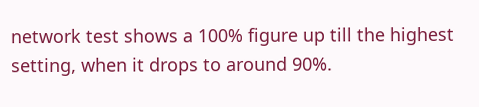network test shows a 100% figure up till the highest setting, when it drops to around 90%.